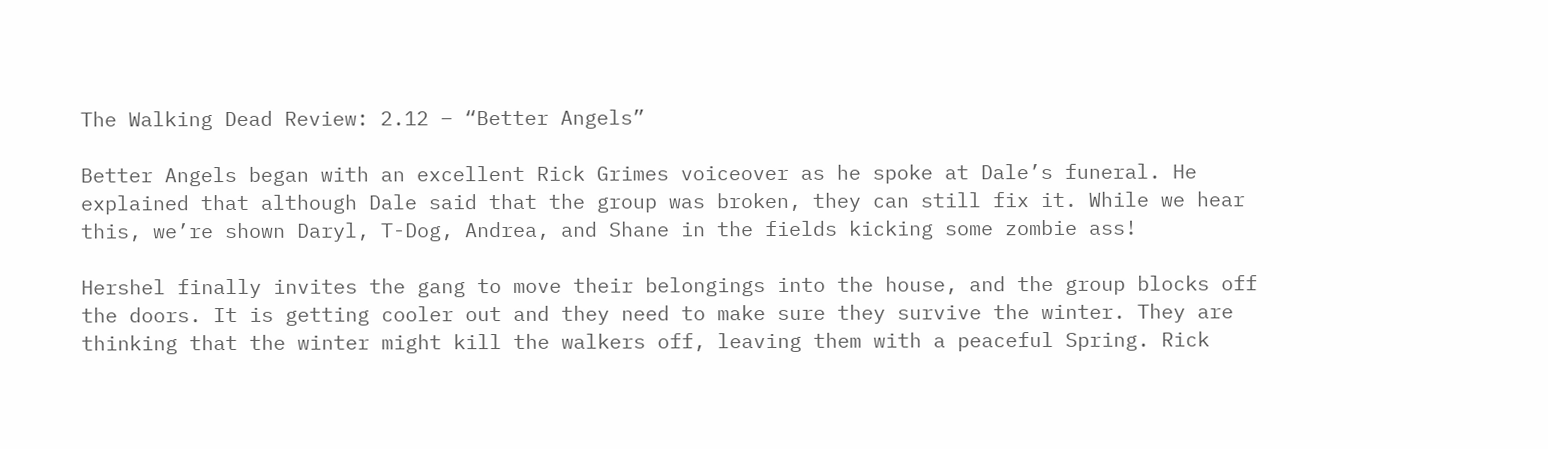The Walking Dead Review: 2.12 – “Better Angels”

Better Angels began with an excellent Rick Grimes voiceover as he spoke at Dale’s funeral. He explained that although Dale said that the group was broken, they can still fix it. While we hear this, we’re shown Daryl, T-Dog, Andrea, and Shane in the fields kicking some zombie ass!

Hershel finally invites the gang to move their belongings into the house, and the group blocks off the doors. It is getting cooler out and they need to make sure they survive the winter. They are thinking that the winter might kill the walkers off, leaving them with a peaceful Spring. Rick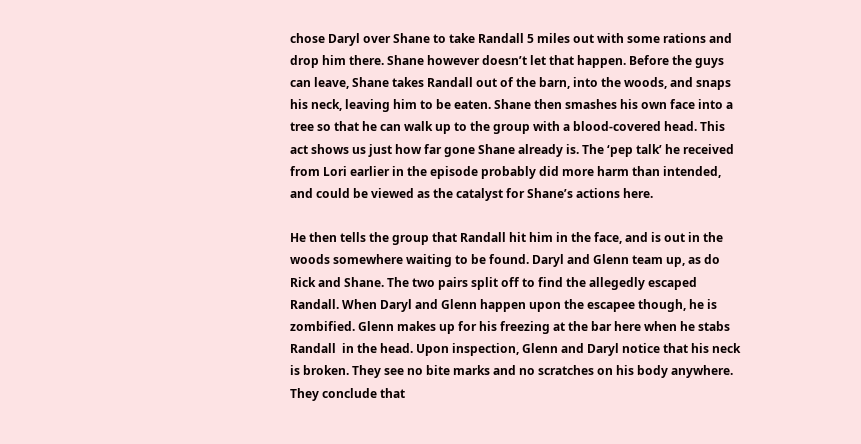chose Daryl over Shane to take Randall 5 miles out with some rations and drop him there. Shane however doesn’t let that happen. Before the guys can leave, Shane takes Randall out of the barn, into the woods, and snaps his neck, leaving him to be eaten. Shane then smashes his own face into a tree so that he can walk up to the group with a blood-covered head. This act shows us just how far gone Shane already is. The ‘pep talk’ he received from Lori earlier in the episode probably did more harm than intended, and could be viewed as the catalyst for Shane’s actions here.

He then tells the group that Randall hit him in the face, and is out in the woods somewhere waiting to be found. Daryl and Glenn team up, as do Rick and Shane. The two pairs split off to find the allegedly escaped Randall. When Daryl and Glenn happen upon the escapee though, he is zombified. Glenn makes up for his freezing at the bar here when he stabs Randall  in the head. Upon inspection, Glenn and Daryl notice that his neck is broken. They see no bite marks and no scratches on his body anywhere. They conclude that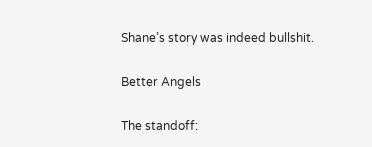Shane’s story was indeed bullshit.

Better Angels

The standoff: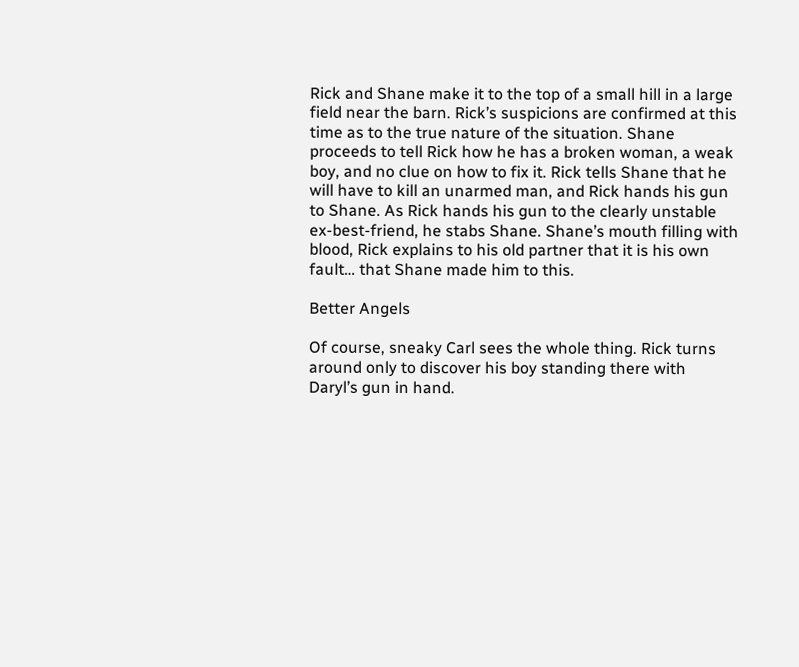Rick and Shane make it to the top of a small hill in a large field near the barn. Rick’s suspicions are confirmed at this time as to the true nature of the situation. Shane proceeds to tell Rick how he has a broken woman, a weak boy, and no clue on how to fix it. Rick tells Shane that he will have to kill an unarmed man, and Rick hands his gun to Shane. As Rick hands his gun to the clearly unstable ex-best-friend, he stabs Shane. Shane’s mouth filling with blood, Rick explains to his old partner that it is his own fault… that Shane made him to this.

Better Angels

Of course, sneaky Carl sees the whole thing. Rick turns around only to discover his boy standing there with Daryl’s gun in hand.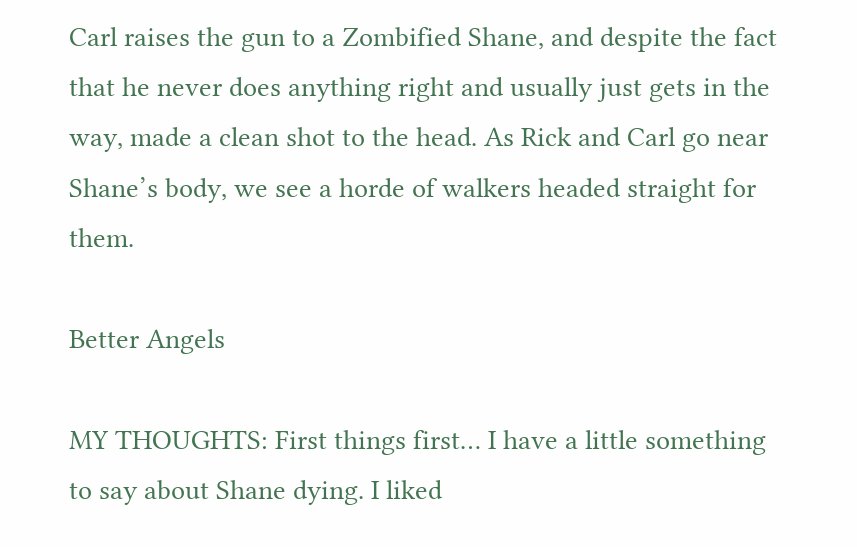Carl raises the gun to a Zombified Shane, and despite the fact that he never does anything right and usually just gets in the way, made a clean shot to the head. As Rick and Carl go near Shane’s body, we see a horde of walkers headed straight for them.

Better Angels

MY THOUGHTS: First things first… I have a little something to say about Shane dying. I liked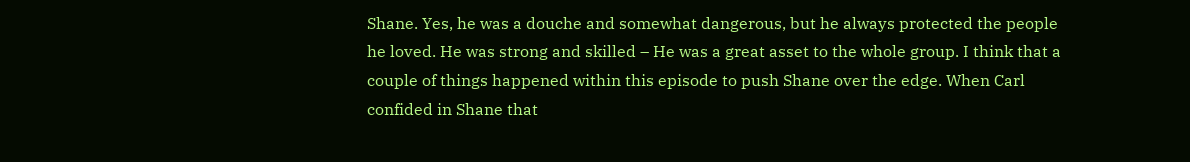Shane. Yes, he was a douche and somewhat dangerous, but he always protected the people he loved. He was strong and skilled – He was a great asset to the whole group. I think that a couple of things happened within this episode to push Shane over the edge. When Carl confided in Shane that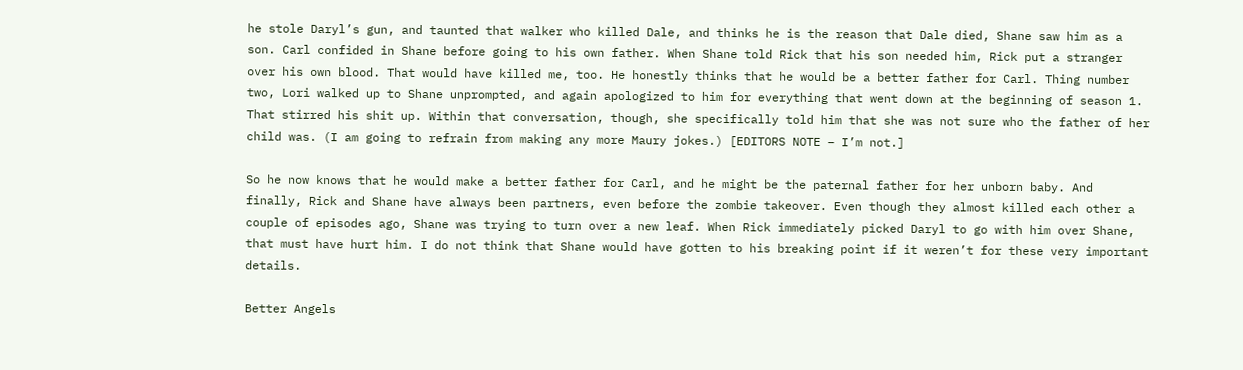he stole Daryl’s gun, and taunted that walker who killed Dale, and thinks he is the reason that Dale died, Shane saw him as a son. Carl confided in Shane before going to his own father. When Shane told Rick that his son needed him, Rick put a stranger over his own blood. That would have killed me, too. He honestly thinks that he would be a better father for Carl. Thing number two, Lori walked up to Shane unprompted, and again apologized to him for everything that went down at the beginning of season 1. That stirred his shit up. Within that conversation, though, she specifically told him that she was not sure who the father of her child was. (I am going to refrain from making any more Maury jokes.) [EDITORS NOTE – I’m not.]

So he now knows that he would make a better father for Carl, and he might be the paternal father for her unborn baby. And finally, Rick and Shane have always been partners, even before the zombie takeover. Even though they almost killed each other a couple of episodes ago, Shane was trying to turn over a new leaf. When Rick immediately picked Daryl to go with him over Shane, that must have hurt him. I do not think that Shane would have gotten to his breaking point if it weren’t for these very important details.

Better Angels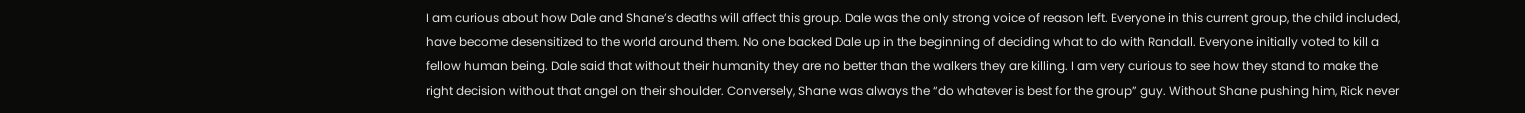I am curious about how Dale and Shane’s deaths will affect this group. Dale was the only strong voice of reason left. Everyone in this current group, the child included, have become desensitized to the world around them. No one backed Dale up in the beginning of deciding what to do with Randall. Everyone initially voted to kill a fellow human being. Dale said that without their humanity they are no better than the walkers they are killing. I am very curious to see how they stand to make the right decision without that angel on their shoulder. Conversely, Shane was always the “do whatever is best for the group” guy. Without Shane pushing him, Rick never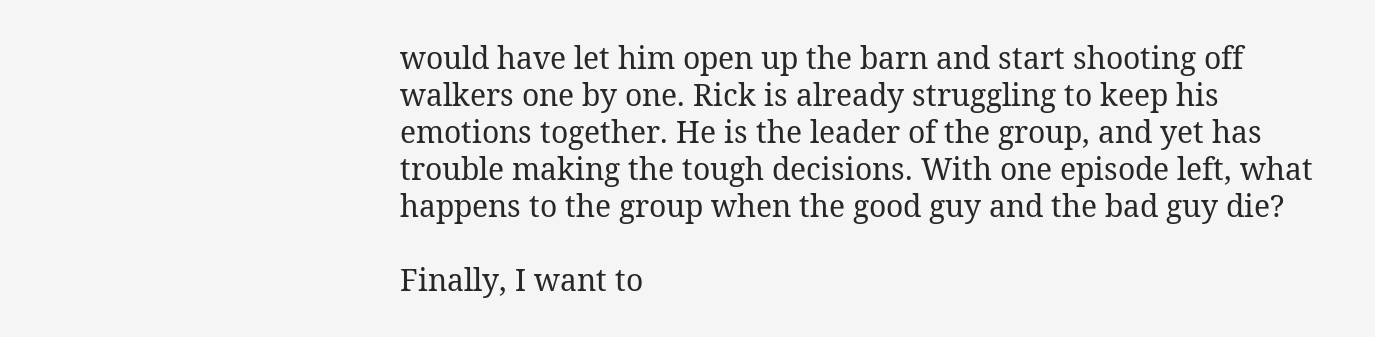would have let him open up the barn and start shooting off walkers one by one. Rick is already struggling to keep his emotions together. He is the leader of the group, and yet has trouble making the tough decisions. With one episode left, what happens to the group when the good guy and the bad guy die?

Finally, I want to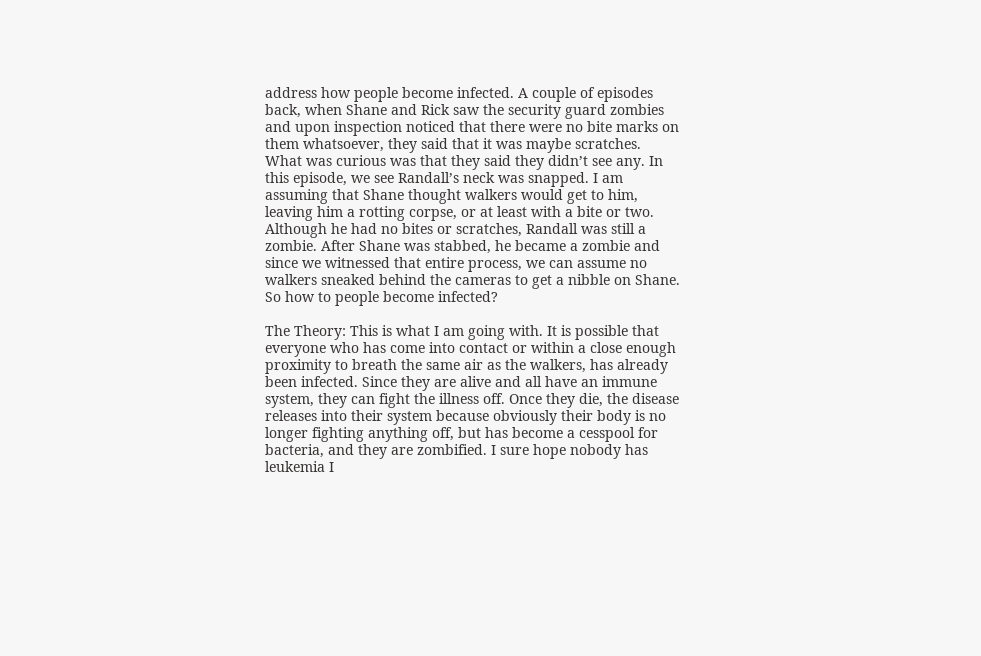address how people become infected. A couple of episodes back, when Shane and Rick saw the security guard zombies and upon inspection noticed that there were no bite marks on them whatsoever, they said that it was maybe scratches. What was curious was that they said they didn’t see any. In this episode, we see Randall’s neck was snapped. I am assuming that Shane thought walkers would get to him, leaving him a rotting corpse, or at least with a bite or two. Although he had no bites or scratches, Randall was still a zombie. After Shane was stabbed, he became a zombie and since we witnessed that entire process, we can assume no walkers sneaked behind the cameras to get a nibble on Shane. So how to people become infected?

The Theory: This is what I am going with. It is possible that everyone who has come into contact or within a close enough proximity to breath the same air as the walkers, has already been infected. Since they are alive and all have an immune system, they can fight the illness off. Once they die, the disease releases into their system because obviously their body is no longer fighting anything off, but has become a cesspool for bacteria, and they are zombified. I sure hope nobody has leukemia I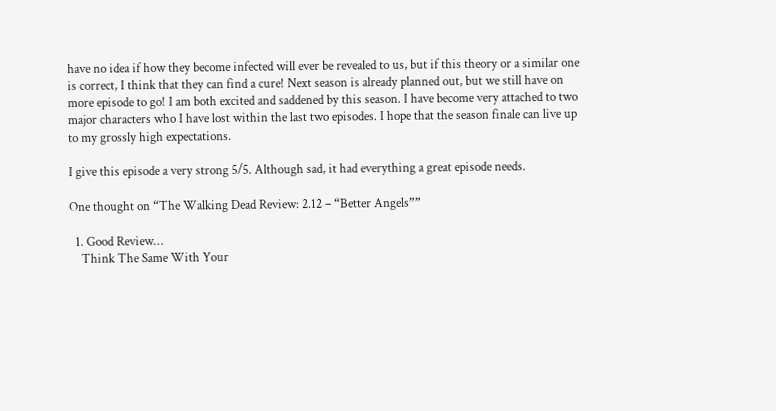have no idea if how they become infected will ever be revealed to us, but if this theory or a similar one is correct, I think that they can find a cure! Next season is already planned out, but we still have on more episode to go! I am both excited and saddened by this season. I have become very attached to two major characters who I have lost within the last two episodes. I hope that the season finale can live up to my grossly high expectations.

I give this episode a very strong 5/5. Although sad, it had everything a great episode needs.

One thought on “The Walking Dead Review: 2.12 – “Better Angels””

  1. Good Review…
    Think The Same With Your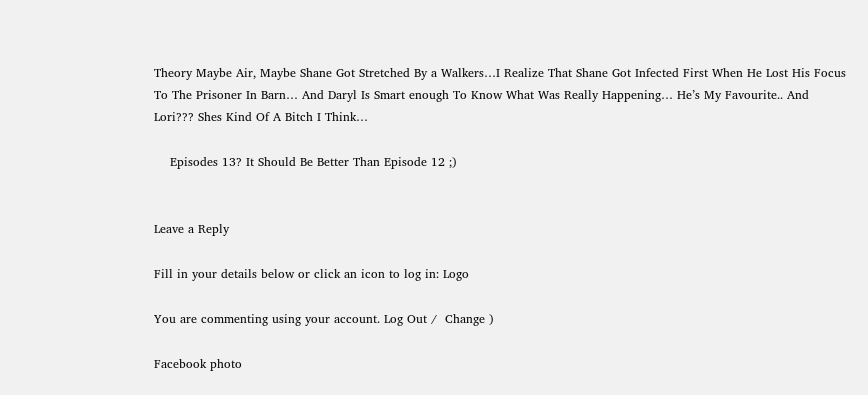Theory Maybe Air, Maybe Shane Got Stretched By a Walkers…I Realize That Shane Got Infected First When He Lost His Focus To The Prisoner In Barn… And Daryl Is Smart enough To Know What Was Really Happening… He’s My Favourite.. And Lori??? Shes Kind Of A Bitch I Think…

    Episodes 13? It Should Be Better Than Episode 12 ;)


Leave a Reply

Fill in your details below or click an icon to log in: Logo

You are commenting using your account. Log Out /  Change )

Facebook photo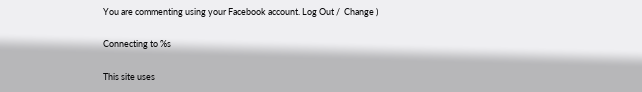You are commenting using your Facebook account. Log Out /  Change )

Connecting to %s

This site uses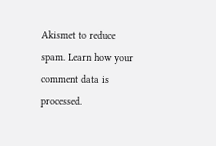Akismet to reduce spam. Learn how your comment data is processed.